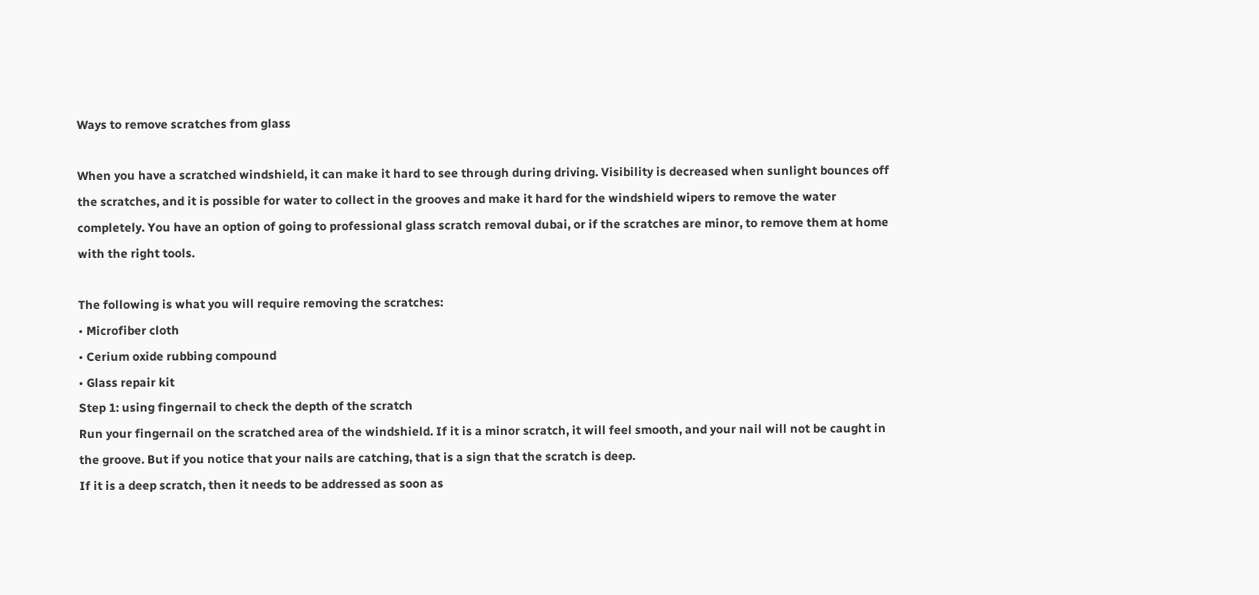Ways to remove scratches from glass

When you have a scratched windshield, it can make it hard to see through during driving. Visibility is decreased when sunlight bounces off the scratches, and it is possible for water to collect in the grooves and make it hard for the windshield wipers to remove the water completely. You have an option of going to professional glass scratch removal dubai, or if the scratches are minor, to remove them at home with the right tools.

The following is what you will require removing the scratches:
• Microfiber cloth
• Cerium oxide rubbing compound
• Glass repair kit
Step 1: using fingernail to check the depth of the scratch
Run your fingernail on the scratched area of the windshield. If it is a minor scratch, it will feel smooth, and your nail will not be caught in the groove. But if you notice that your nails are catching, that is a sign that the scratch is deep.
If it is a deep scratch, then it needs to be addressed as soon as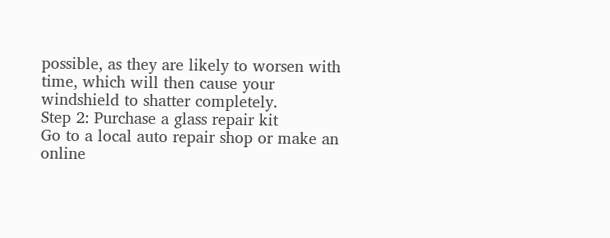possible, as they are likely to worsen with time, which will then cause your windshield to shatter completely.
Step 2: Purchase a glass repair kit
Go to a local auto repair shop or make an online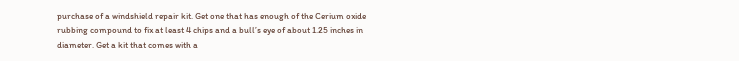purchase of a windshield repair kit. Get one that has enough of the Cerium oxide rubbing compound to fix at least 4 chips and a bull’s eye of about 1.25 inches in diameter. Get a kit that comes with a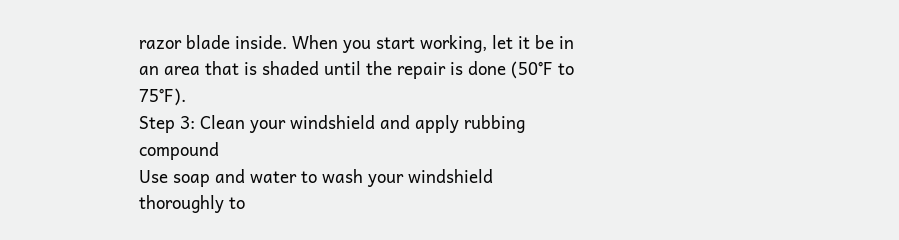razor blade inside. When you start working, let it be in an area that is shaded until the repair is done (50°F to 75°F).
Step 3: Clean your windshield and apply rubbing compound
Use soap and water to wash your windshield thoroughly to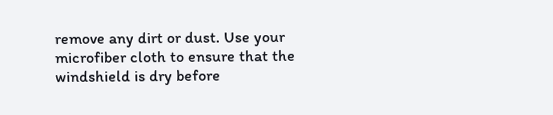remove any dirt or dust. Use your microfiber cloth to ensure that the windshield is dry before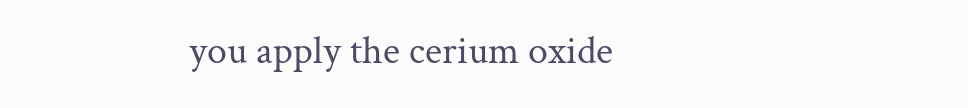you apply the cerium oxide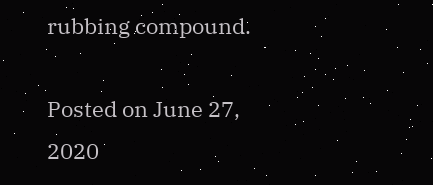rubbing compound.

Posted on June 27, 2020